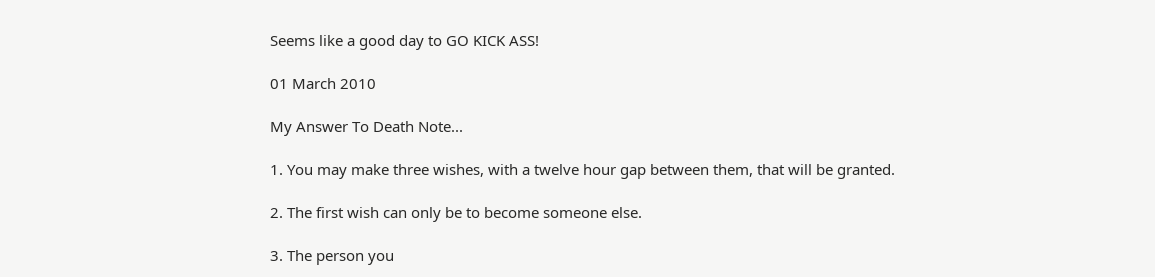Seems like a good day to GO KICK ASS!

01 March 2010

My Answer To Death Note...

1. You may make three wishes, with a twelve hour gap between them, that will be granted.

2. The first wish can only be to become someone else.

3. The person you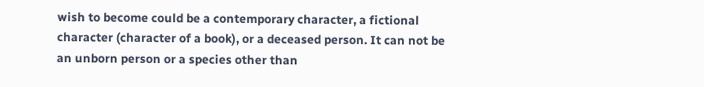wish to become could be a contemporary character, a fictional character (character of a book), or a deceased person. It can not be an unborn person or a species other than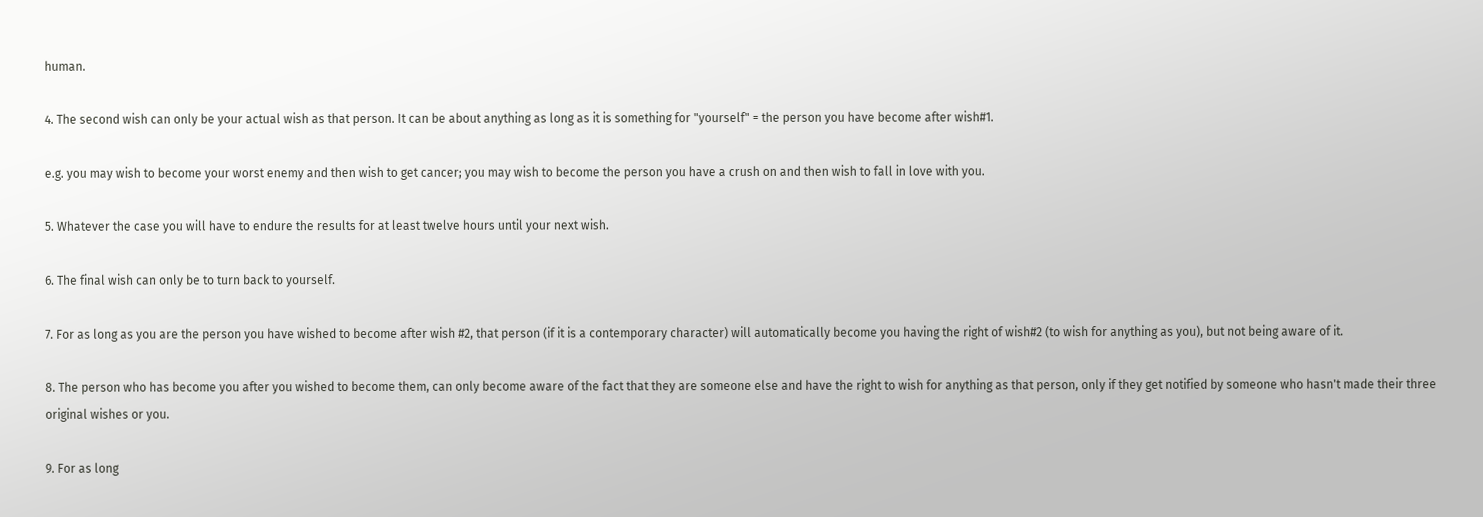human.

4. The second wish can only be your actual wish as that person. It can be about anything as long as it is something for "yourself" = the person you have become after wish#1.

e.g. you may wish to become your worst enemy and then wish to get cancer; you may wish to become the person you have a crush on and then wish to fall in love with you.

5. Whatever the case you will have to endure the results for at least twelve hours until your next wish.

6. The final wish can only be to turn back to yourself.

7. For as long as you are the person you have wished to become after wish #2, that person (if it is a contemporary character) will automatically become you having the right of wish#2 (to wish for anything as you), but not being aware of it.

8. The person who has become you after you wished to become them, can only become aware of the fact that they are someone else and have the right to wish for anything as that person, only if they get notified by someone who hasn't made their three original wishes or you.

9. For as long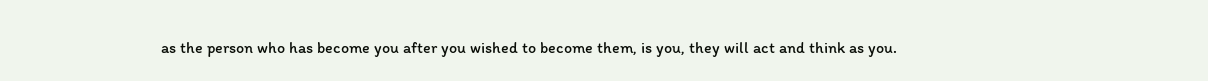as the person who has become you after you wished to become them, is you, they will act and think as you.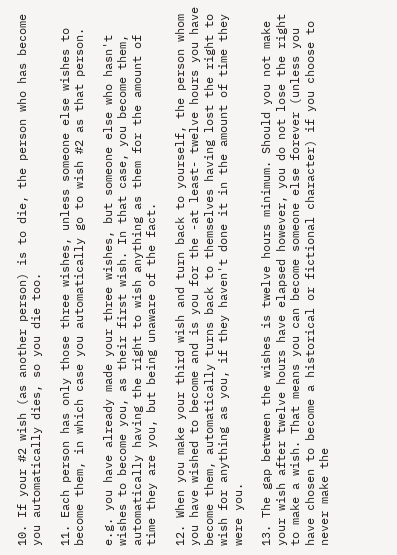10. If your #2 wish (as another person) is to die, the person who has become you automatically dies, so you die too.

11. Each person has only those three wishes, unless someone else wishes to become them, in which case you automatically go to wish #2 as that person.

e.g. you have already made your three wishes, but someone else who hasn't wishes to become you, as their first wish. In that case, you become them, automatically having the right to wish anything as them for the amount of time they are you, but being unaware of the fact.

12. When you make your third wish and turn back to yourself, the person whom you have wished to become and is you for the -at least- twelve hours you have become them, automatically turns back to themselves having lost the right to wish for anything as you, if they haven't done it in the amount of time they were you.

13. The gap between the wishes is twelve hours minimum. Should you not make your wish after twelve hours have elapsed however, you do not lose the right to make a wish. That means you can become someone else forever (unless you have chosen to become a historical or fictional character) if you choose to never make the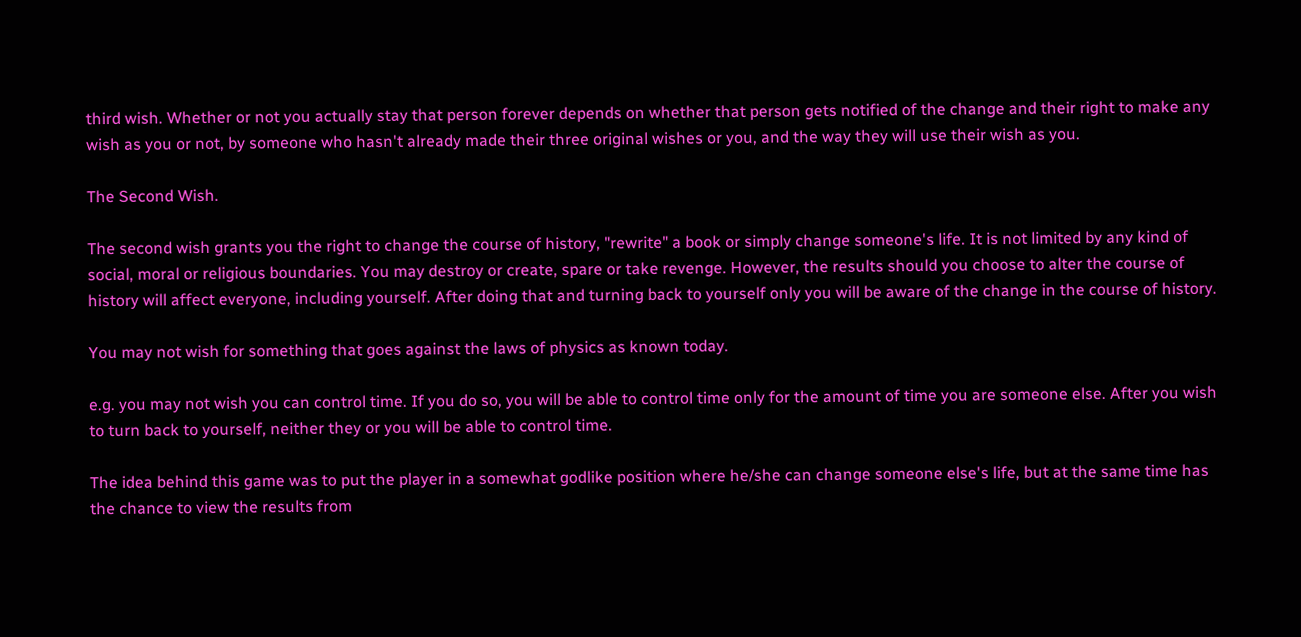third wish. Whether or not you actually stay that person forever depends on whether that person gets notified of the change and their right to make any wish as you or not, by someone who hasn't already made their three original wishes or you, and the way they will use their wish as you.

The Second Wish.

The second wish grants you the right to change the course of history, "rewrite" a book or simply change someone's life. It is not limited by any kind of social, moral or religious boundaries. You may destroy or create, spare or take revenge. However, the results should you choose to alter the course of history will affect everyone, including yourself. After doing that and turning back to yourself only you will be aware of the change in the course of history.

You may not wish for something that goes against the laws of physics as known today.

e.g. you may not wish you can control time. If you do so, you will be able to control time only for the amount of time you are someone else. After you wish to turn back to yourself, neither they or you will be able to control time.

The idea behind this game was to put the player in a somewhat godlike position where he/she can change someone else's life, but at the same time has the chance to view the results from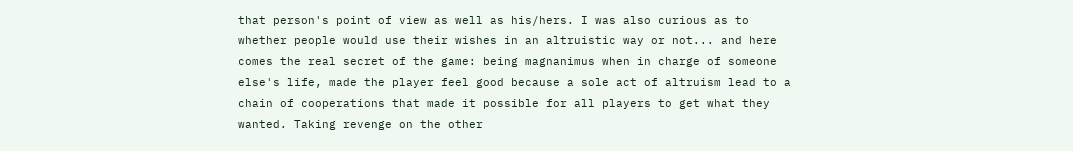that person's point of view as well as his/hers. I was also curious as to whether people would use their wishes in an altruistic way or not... and here comes the real secret of the game: being magnanimus when in charge of someone else's life, made the player feel good because a sole act of altruism lead to a chain of cooperations that made it possible for all players to get what they wanted. Taking revenge on the other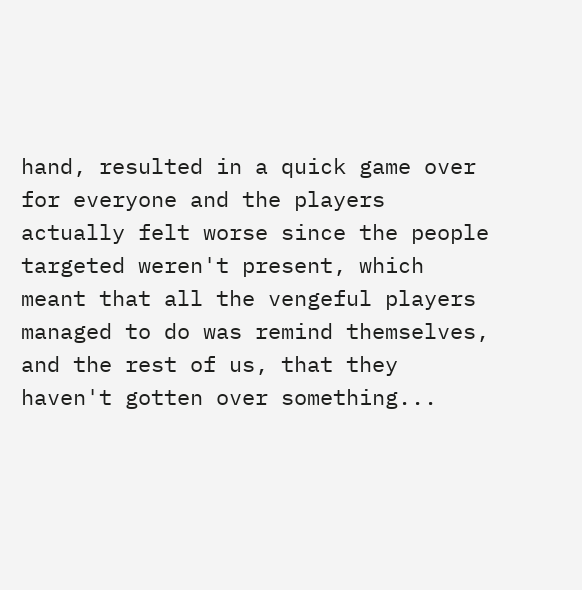hand, resulted in a quick game over for everyone and the players actually felt worse since the people targeted weren't present, which meant that all the vengeful players managed to do was remind themselves, and the rest of us, that they haven't gotten over something...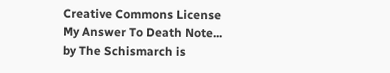Creative Commons License
My Answer To Death Note... by The Schismarch is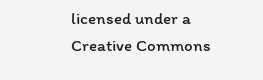licensed under a Creative Commons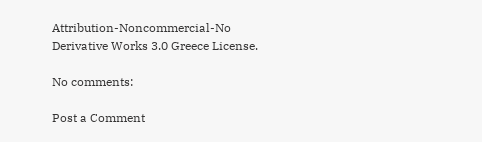Attribution-Noncommercial-No Derivative Works 3.0 Greece License.

No comments:

Post a Comment